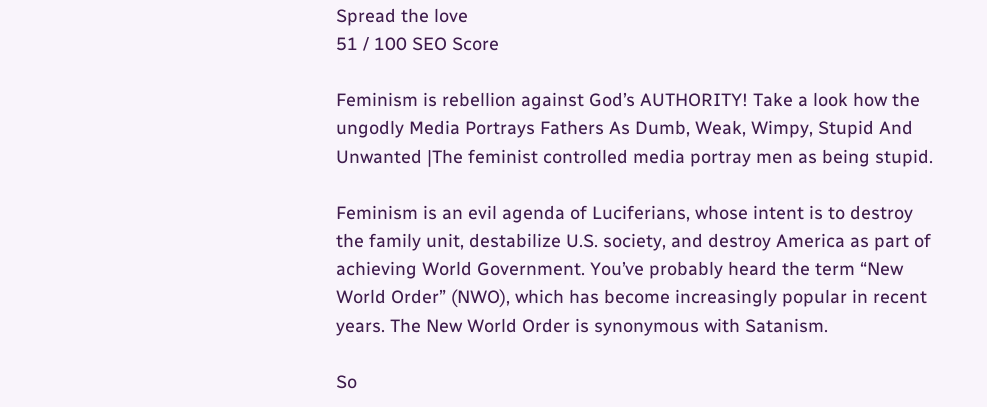Spread the love
51 / 100 SEO Score

Feminism is rebellion against God’s AUTHORITY! Take a look how the ungodly Media Portrays Fathers As Dumb, Weak, Wimpy, Stupid And Unwanted |The feminist controlled media portray men as being stupid.

Feminism is an evil agenda of Luciferians, whose intent is to destroy the family unit, destabilize U.S. society, and destroy America as part of achieving World Government. You’ve probably heard the term “New World Order” (NWO), which has become increasingly popular in recent years. The New World Order is synonymous with Satanism.

So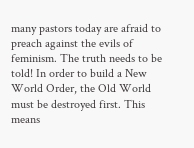many pastors today are afraid to preach against the evils of feminism. The truth needs to be told! In order to build a New World Order, the Old World must be destroyed first. This means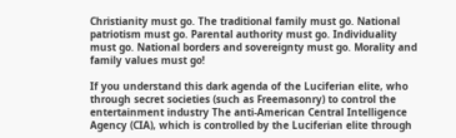Christianity must go. The traditional family must go. National patriotism must go. Parental authority must go. Individuality must go. National borders and sovereignty must go. Morality and family values must go!

If you understand this dark agenda of the Luciferian elite, who through secret societies (such as Freemasonry) to control the entertainment industry The anti-American Central Intelligence Agency (CIA), which is controlled by the Luciferian elite through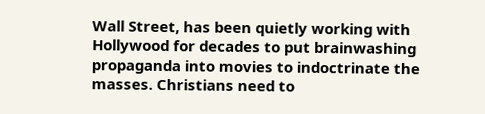Wall Street, has been quietly working with Hollywood for decades to put brainwashing propaganda into movies to indoctrinate the masses. Christians need to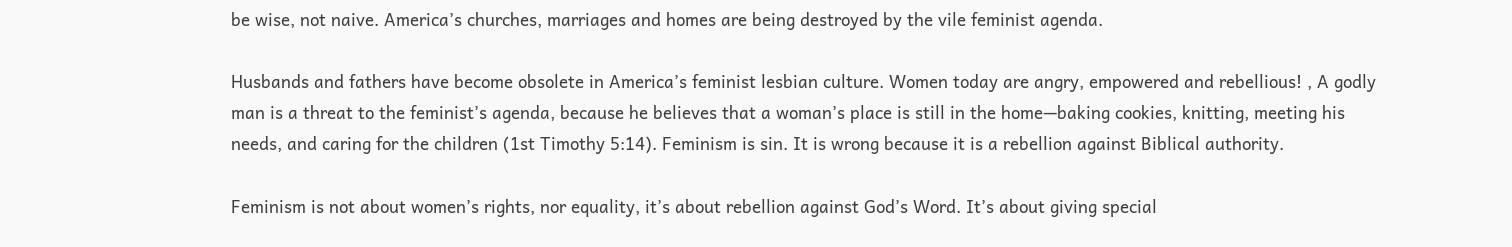be wise, not naive. America’s churches, marriages and homes are being destroyed by the vile feminist agenda.

Husbands and fathers have become obsolete in America’s feminist lesbian culture. Women today are angry, empowered and rebellious! , A godly man is a threat to the feminist’s agenda, because he believes that a woman’s place is still in the home—baking cookies, knitting, meeting his needs, and caring for the children (1st Timothy 5:14). Feminism is sin. It is wrong because it is a rebellion against Biblical authority.

Feminism is not about women’s rights, nor equality, it’s about rebellion against God’s Word. It’s about giving special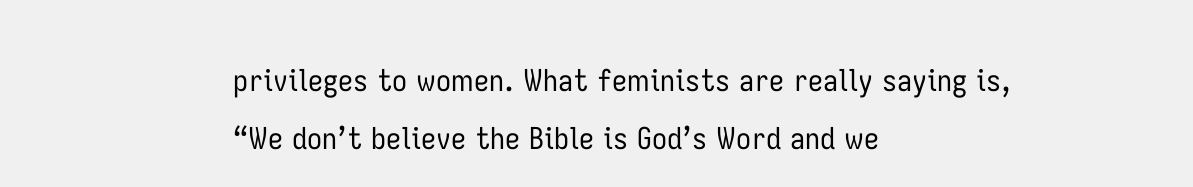privileges to women. What feminists are really saying is, “We don’t believe the Bible is God’s Word and we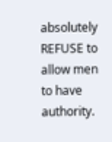absolutely REFUSE to allow men to have authority.